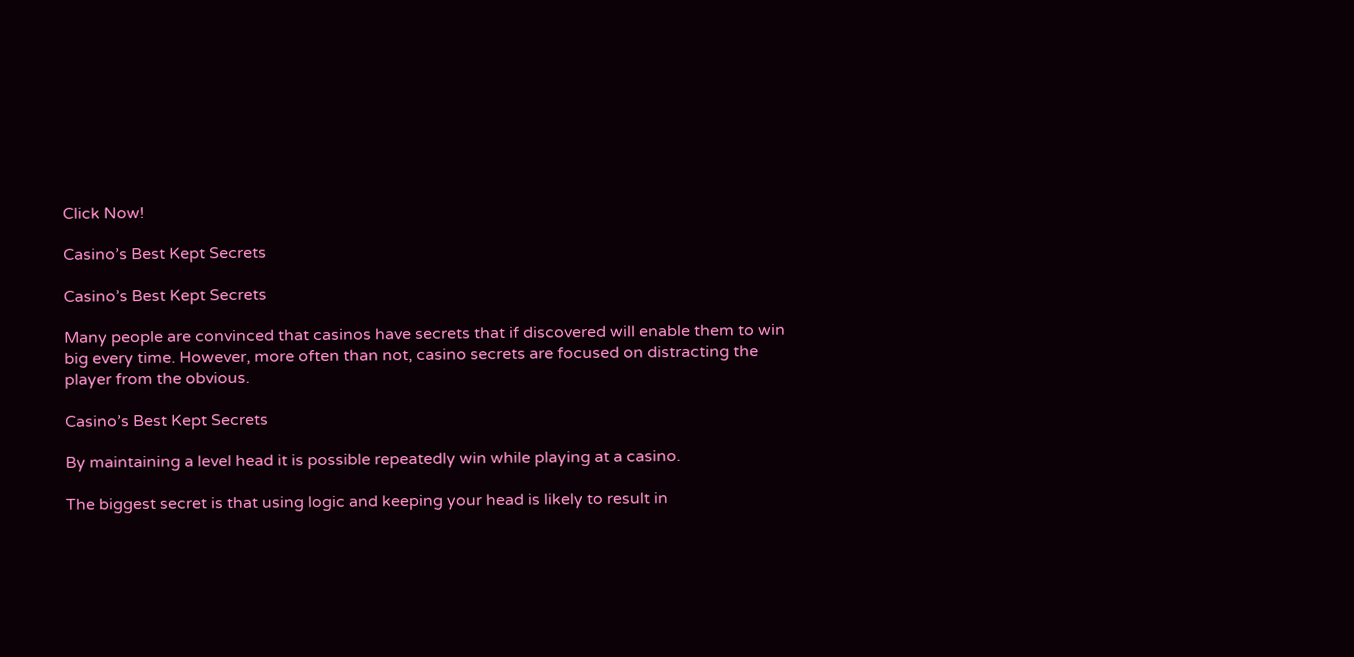Click Now!

Casino’s Best Kept Secrets

Casino’s Best Kept Secrets

Many people are convinced that casinos have secrets that if discovered will enable them to win big every time. However, more often than not, casino secrets are focused on distracting the player from the obvious.

Casino’s Best Kept Secrets

By maintaining a level head it is possible repeatedly win while playing at a casino.

The biggest secret is that using logic and keeping your head is likely to result in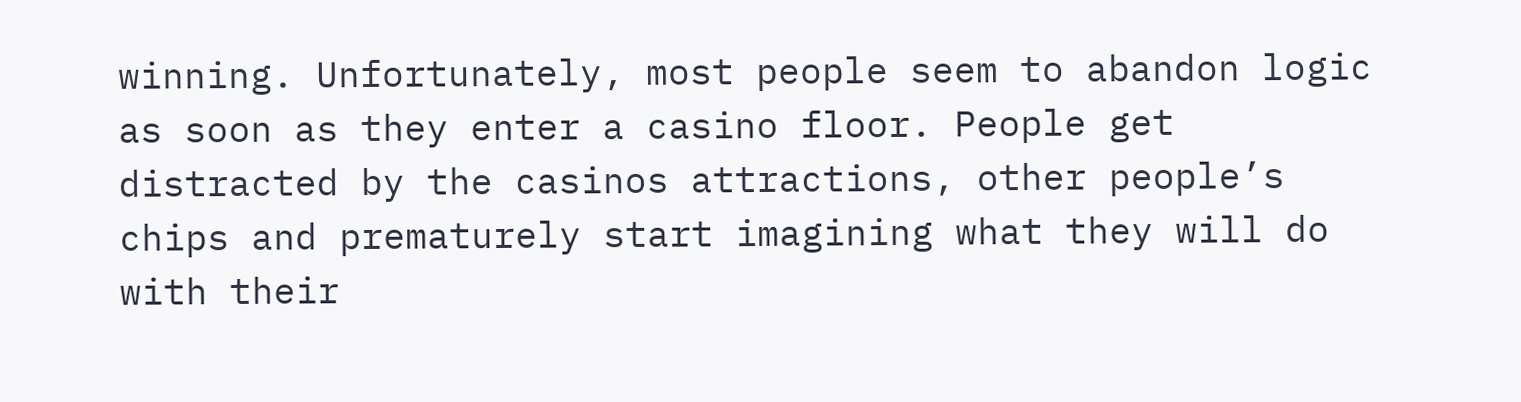winning. Unfortunately, most people seem to abandon logic as soon as they enter a casino floor. People get distracted by the casinos attractions, other people’s chips and prematurely start imagining what they will do with their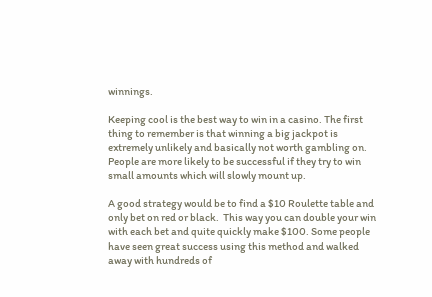winnings.

Keeping cool is the best way to win in a casino. The first thing to remember is that winning a big jackpot is extremely unlikely and basically not worth gambling on. People are more likely to be successful if they try to win small amounts which will slowly mount up.

A good strategy would be to find a $10 Roulette table and only bet on red or black.  This way you can double your win with each bet and quite quickly make $100. Some people have seen great success using this method and walked away with hundreds of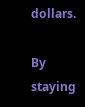dollars.

By staying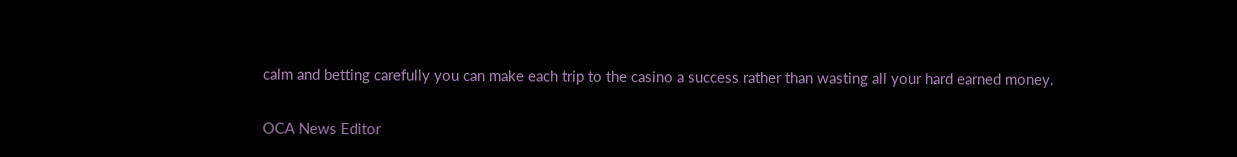calm and betting carefully you can make each trip to the casino a success rather than wasting all your hard earned money.

OCA News Editor